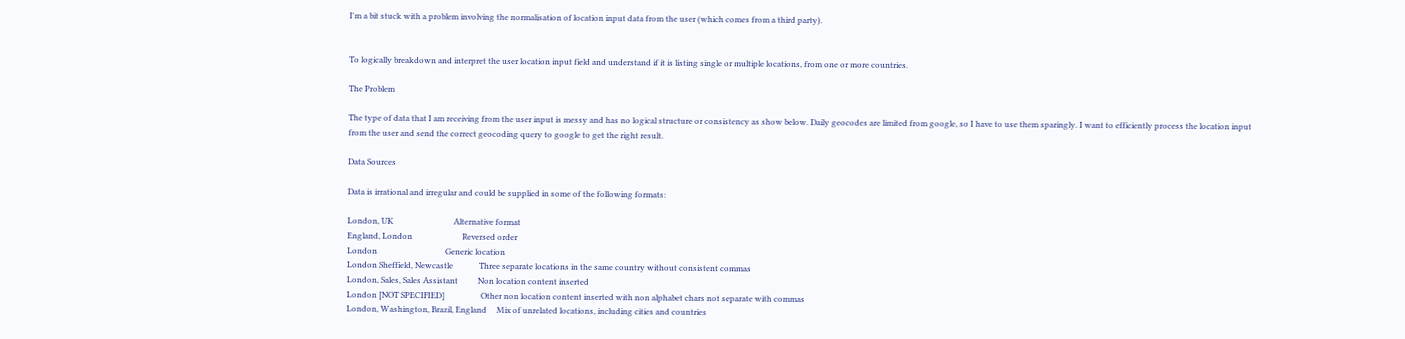I'm a bit stuck with a problem involving the normalisation of location input data from the user (which comes from a third party).


To logically breakdown and interpret the user location input field and understand if it is listing single or multiple locations, from one or more countries.

The Problem

The type of data that I am receiving from the user input is messy and has no logical structure or consistency as show below. Daily geocodes are limited from google, so I have to use them sparingly. I want to efficiently process the location input from the user and send the correct geocoding query to google to get the right result.

Data Sources

Data is irrational and irregular and could be supplied in some of the following formats:

London, UK                              Alternative format
England, London                         Reversed order
London                                  Generic location
London Sheffield, Newcastle             Three separate locations in the same country without consistent commas
London, Sales, Sales Assistant          Non location content inserted
London [NOT SPECIFIED]                  Other non location content inserted with non alphabet chars not separate with commas
London, Washington, Brazil, England     Mix of unrelated locations, including cities and countries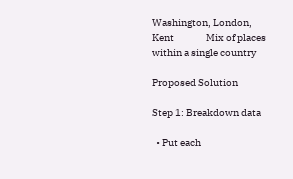Washington, London, Kent                Mix of places within a single country

Proposed Solution

Step 1: Breakdown data

  • Put each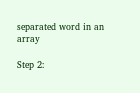separated word in an array

Step 2: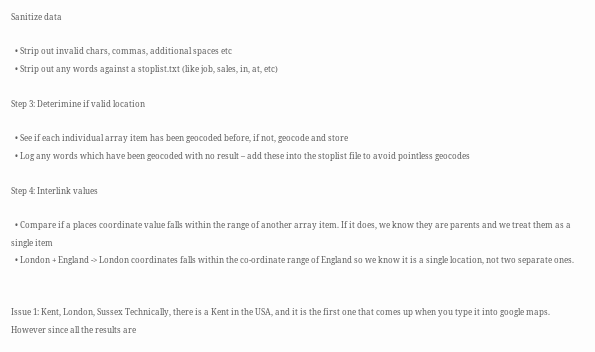Sanitize data

  • Strip out invalid chars, commas, additional spaces etc
  • Strip out any words against a stoplist.txt (like job, sales, in, at, etc)

Step 3: Deterimine if valid location

  • See if each individual array item has been geocoded before, if not, geocode and store
  • Log any words which have been geocoded with no result – add these into the stoplist file to avoid pointless geocodes

Step 4: Interlink values

  • Compare if a places coordinate value falls within the range of another array item. If it does, we know they are parents and we treat them as a single item
  • London + England -> London coordinates falls within the co-ordinate range of England so we know it is a single location, not two separate ones.


Issue 1: Kent, London, Sussex Technically, there is a Kent in the USA, and it is the first one that comes up when you type it into google maps. However since all the results are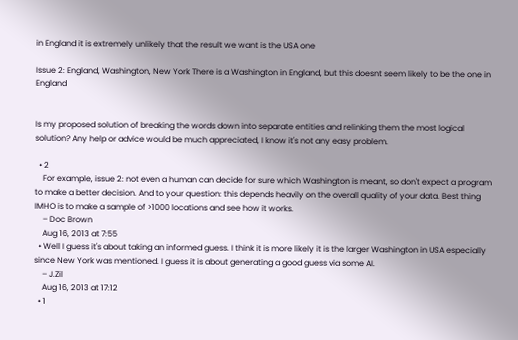in England it is extremely unlikely that the result we want is the USA one

Issue 2: England, Washington, New York There is a Washington in England, but this doesnt seem likely to be the one in England


Is my proposed solution of breaking the words down into separate entities and relinking them the most logical solution? Any help or advice would be much appreciated, I know it's not any easy problem.

  • 2
    For example, issue 2: not even a human can decide for sure which Washington is meant, so don't expect a program to make a better decision. And to your question: this depends heavily on the overall quality of your data. Best thing IMHO is to make a sample of >1000 locations and see how it works.
    – Doc Brown
    Aug 16, 2013 at 7:55
  • Well I guess it's about taking an informed guess. I think it is more likely it is the larger Washington in USA especially since New York was mentioned. I guess it is about generating a good guess via some AI.
    – J.Zil
    Aug 16, 2013 at 17:12
  • 1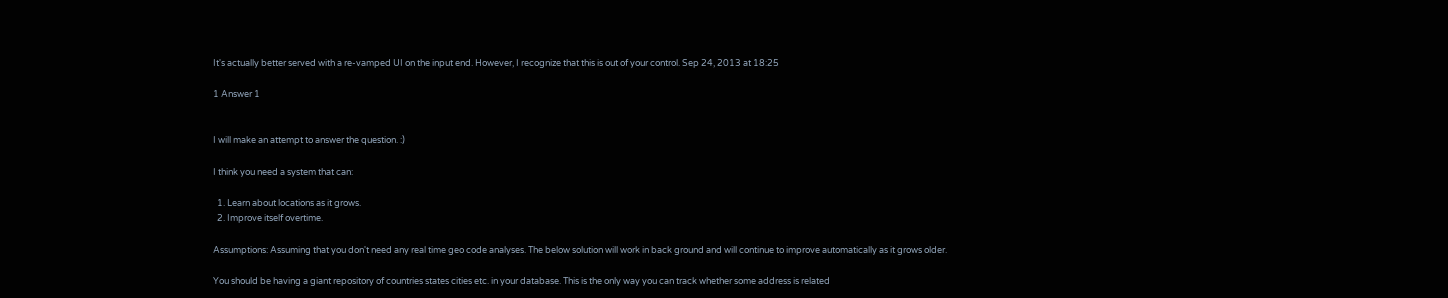It's actually better served with a re-vamped UI on the input end. However, I recognize that this is out of your control. Sep 24, 2013 at 18:25

1 Answer 1


I will make an attempt to answer the question. :)

I think you need a system that can:

  1. Learn about locations as it grows.
  2. Improve itself overtime.

Assumptions: Assuming that you don't need any real time geo code analyses. The below solution will work in back ground and will continue to improve automatically as it grows older.

You should be having a giant repository of countries states cities etc. in your database. This is the only way you can track whether some address is related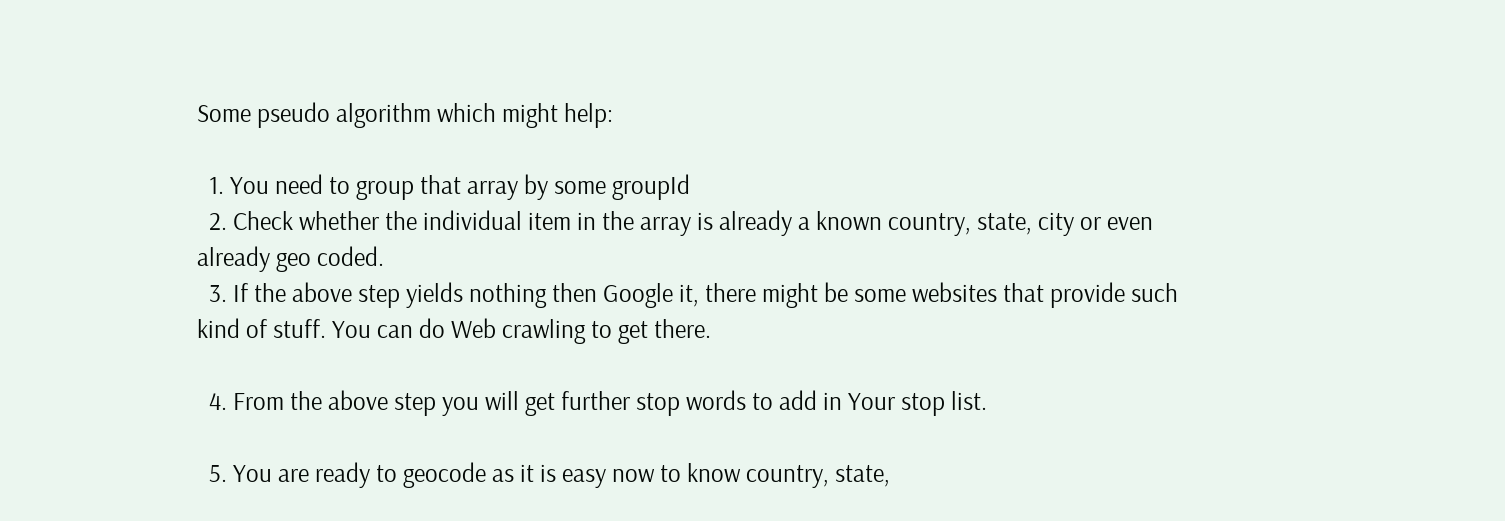Some pseudo algorithm which might help:

  1. You need to group that array by some groupId
  2. Check whether the individual item in the array is already a known country, state, city or even already geo coded.
  3. If the above step yields nothing then Google it, there might be some websites that provide such kind of stuff. You can do Web crawling to get there.

  4. From the above step you will get further stop words to add in Your stop list.

  5. You are ready to geocode as it is easy now to know country, state,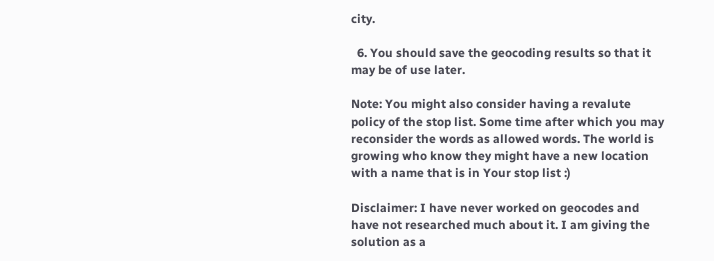city.

  6. You should save the geocoding results so that it may be of use later.

Note: You might also consider having a revalute policy of the stop list. Some time after which you may reconsider the words as allowed words. The world is growing who know they might have a new location with a name that is in Your stop list :)

Disclaimer: I have never worked on geocodes and have not researched much about it. I am giving the solution as a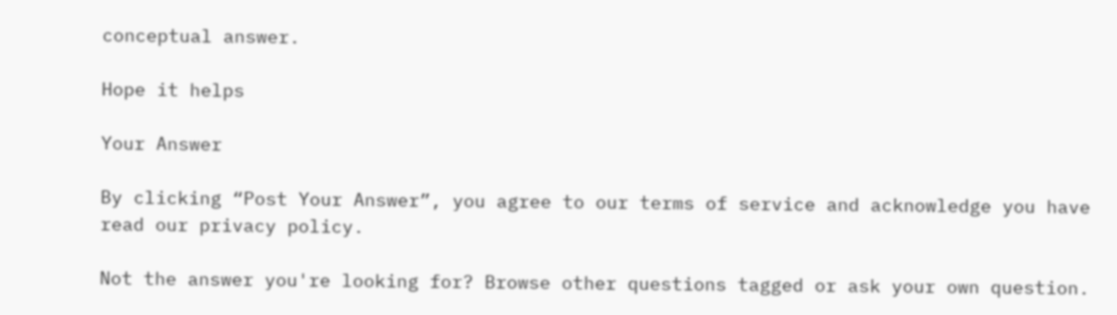conceptual answer.

Hope it helps

Your Answer

By clicking “Post Your Answer”, you agree to our terms of service and acknowledge you have read our privacy policy.

Not the answer you're looking for? Browse other questions tagged or ask your own question.